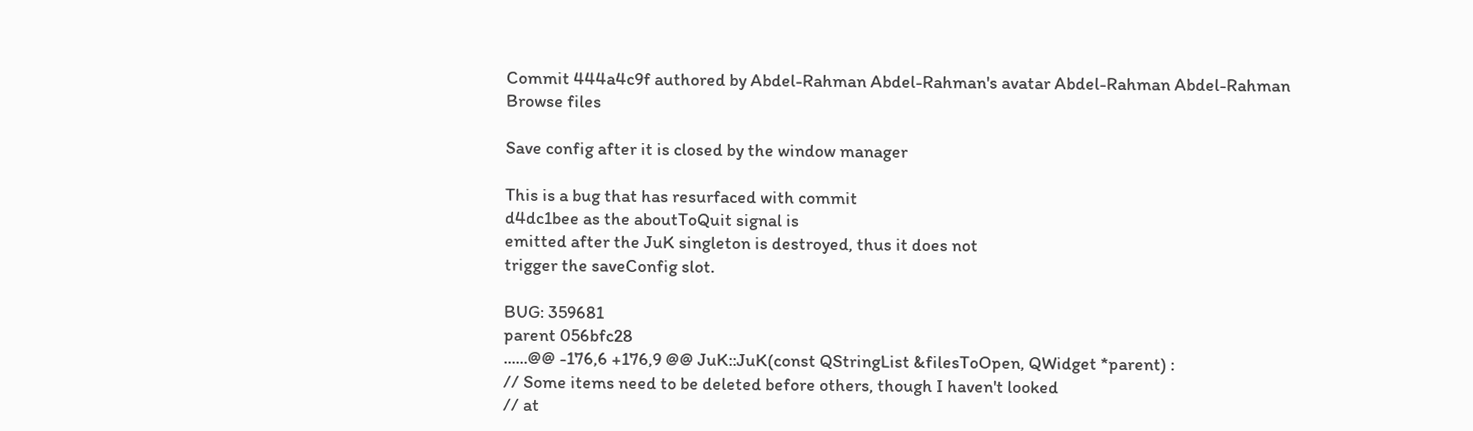Commit 444a4c9f authored by Abdel-Rahman Abdel-Rahman's avatar Abdel-Rahman Abdel-Rahman
Browse files

Save config after it is closed by the window manager

This is a bug that has resurfaced with commit
d4dc1bee as the aboutToQuit signal is
emitted after the JuK singleton is destroyed, thus it does not
trigger the saveConfig slot.

BUG: 359681
parent 056bfc28
......@@ -176,6 +176,9 @@ JuK::JuK(const QStringList &filesToOpen, QWidget *parent) :
// Some items need to be deleted before others, though I haven't looked
// at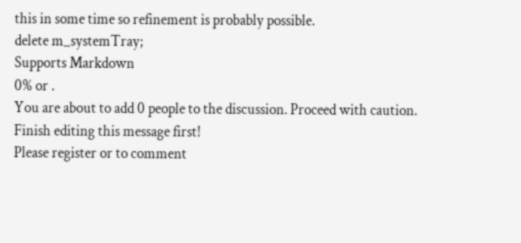this in some time so refinement is probably possible.
delete m_systemTray;
Supports Markdown
0% or .
You are about to add 0 people to the discussion. Proceed with caution.
Finish editing this message first!
Please register or to comment